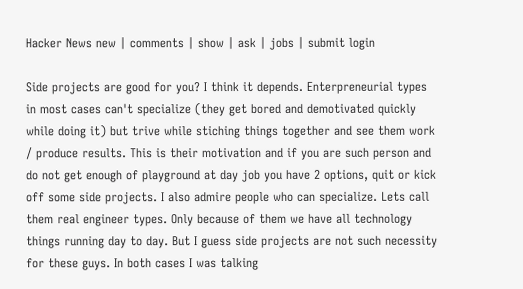Hacker News new | comments | show | ask | jobs | submit login

Side projects are good for you? I think it depends. Enterpreneurial types in most cases can't specialize (they get bored and demotivated quickly while doing it) but trive while stiching things together and see them work / produce results. This is their motivation and if you are such person and do not get enough of playground at day job you have 2 options, quit or kick off some side projects. I also admire people who can specialize. Lets call them real engineer types. Only because of them we have all technology things running day to day. But I guess side projects are not such necessity for these guys. In both cases I was talking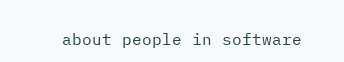about people in software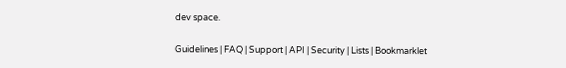dev space.

Guidelines | FAQ | Support | API | Security | Lists | Bookmarklet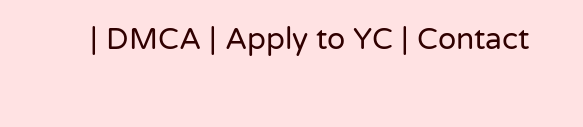| DMCA | Apply to YC | Contact